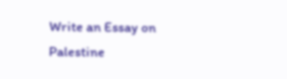Write an Essay on Palestine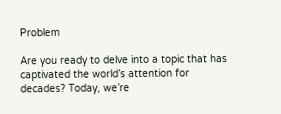Problem

Are you ready to delve into a topic that has captivated the world’s attention for decades? Today, we’re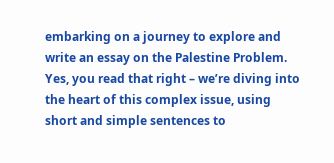embarking on a journey to explore and write an essay on the Palestine Problem. Yes, you read that right – we’re diving into the heart of this complex issue, using short and simple sentences to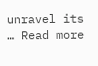unravel its … Read more